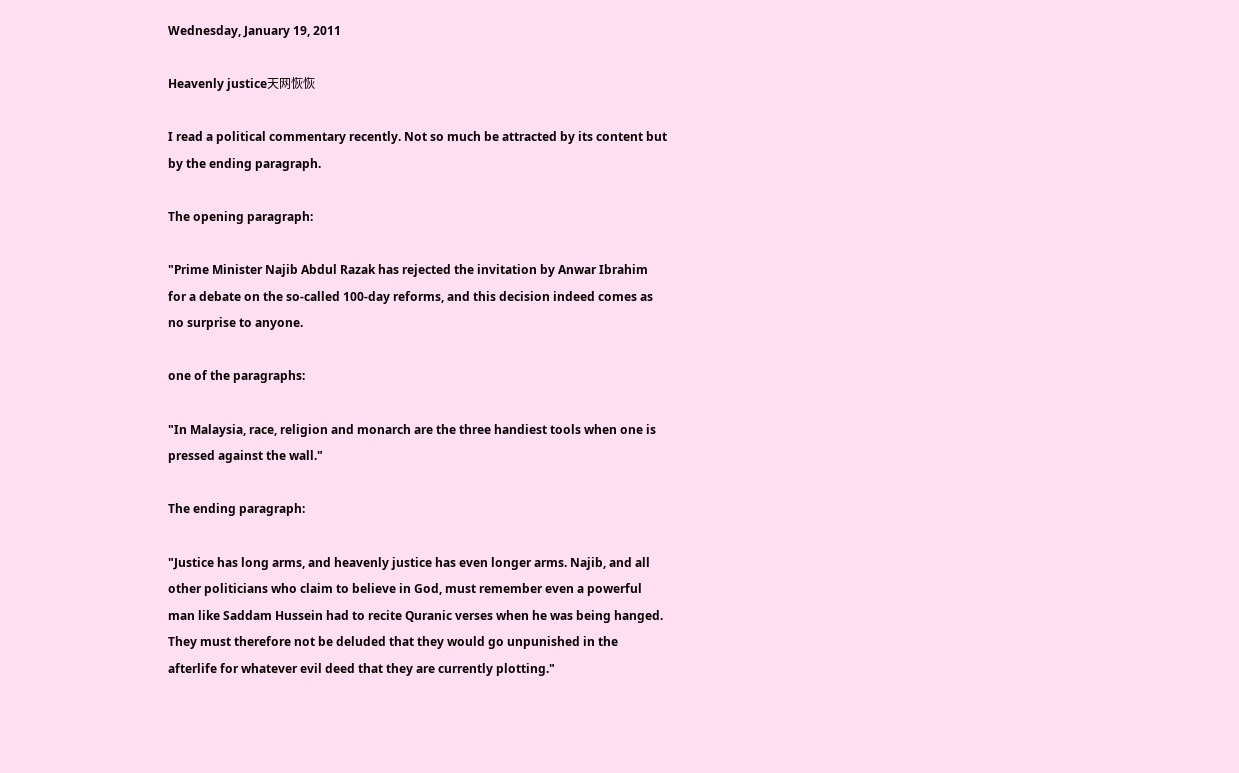Wednesday, January 19, 2011

Heavenly justice天网恢恢

I read a political commentary recently. Not so much be attracted by its content but by the ending paragraph.

The opening paragraph:

"Prime Minister Najib Abdul Razak has rejected the invitation by Anwar Ibrahim for a debate on the so-called 100-day reforms, and this decision indeed comes as no surprise to anyone.

one of the paragraphs:

"In Malaysia, race, religion and monarch are the three handiest tools when one is pressed against the wall."

The ending paragraph:

"Justice has long arms, and heavenly justice has even longer arms. Najib, and all other politicians who claim to believe in God, must remember even a powerful man like Saddam Hussein had to recite Quranic verses when he was being hanged. They must therefore not be deluded that they would go unpunished in the afterlife for whatever evil deed that they are currently plotting."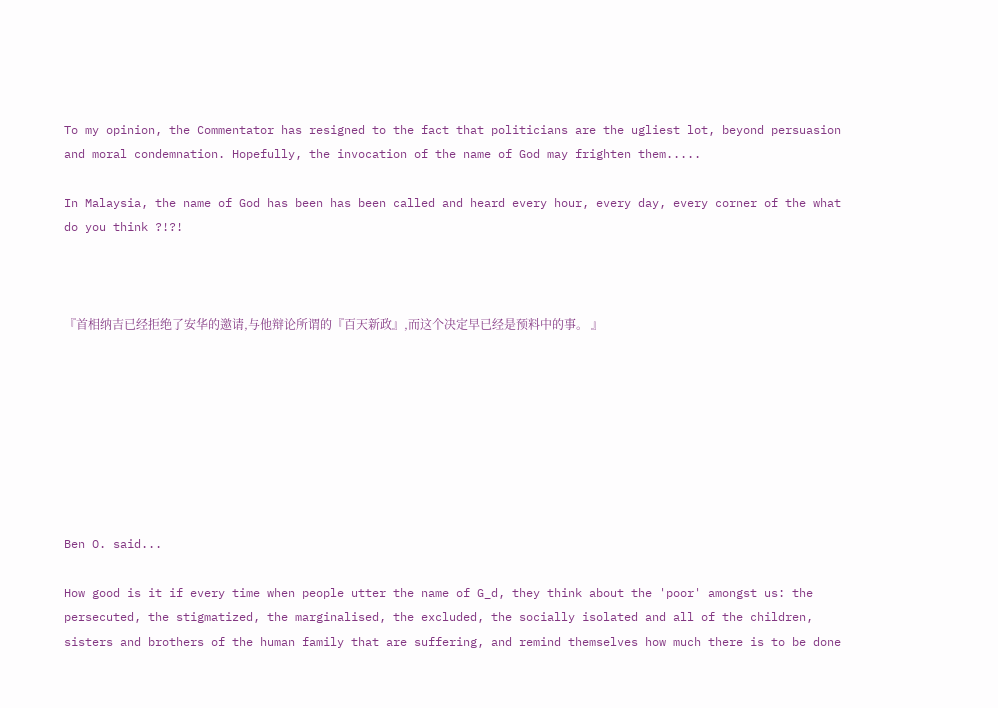To my opinion, the Commentator has resigned to the fact that politicians are the ugliest lot, beyond persuasion and moral condemnation. Hopefully, the invocation of the name of God may frighten them.....

In Malaysia, the name of God has been has been called and heard every hour, every day, every corner of the what do you think ?!?!



『首相纳吉已经拒绝了安华的邀请,与他辩论所谓的『百天新政』,而这个决定早已经是预料中的事。 』








Ben O. said...

How good is it if every time when people utter the name of G_d, they think about the 'poor' amongst us: the persecuted, the stigmatized, the marginalised, the excluded, the socially isolated and all of the children, sisters and brothers of the human family that are suffering, and remind themselves how much there is to be done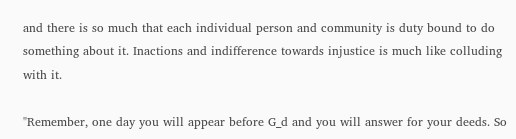and there is so much that each individual person and community is duty bound to do something about it. Inactions and indifference towards injustice is much like colluding with it.

"Remember, one day you will appear before G_d and you will answer for your deeds. So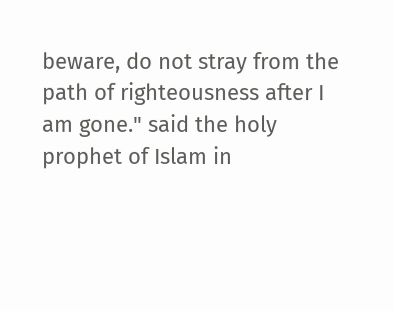beware, do not stray from the path of righteousness after I am gone." said the holy prophet of Islam in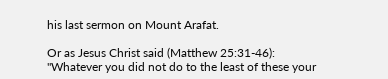his last sermon on Mount Arafat.

Or as Jesus Christ said (Matthew 25:31-46):
"Whatever you did not do to the least of these your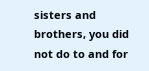sisters and brothers, you did not do to and for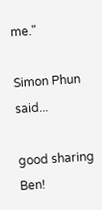me."

Simon Phun said...

good sharing Ben!